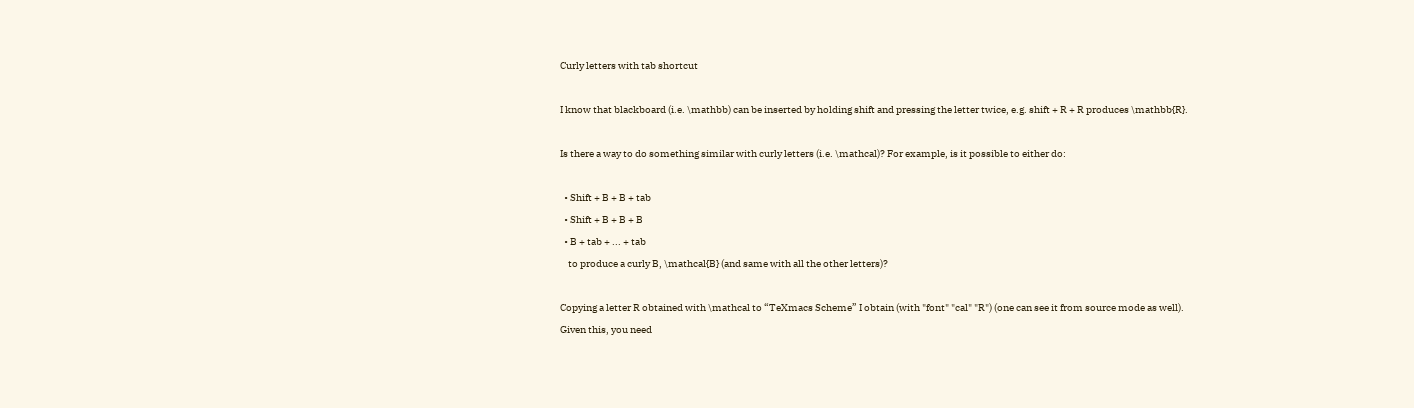Curly letters with tab shortcut

I know that blackboard (i.e. \mathbb) can be inserted by holding shift and pressing the letter twice, e.g. shift + R + R produces \mathbb{R}.

Is there a way to do something similar with curly letters (i.e. \mathcal)? For example, is it possible to either do:

  • Shift + B + B + tab
  • Shift + B + B + B
  • B + tab + ... + tab
    to produce a curly B, \mathcal{B} (and same with all the other letters)?

Copying a letter R obtained with \mathcal to “TeXmacs Scheme” I obtain (with "font" "cal" "R") (one can see it from source mode as well).
Given this, you need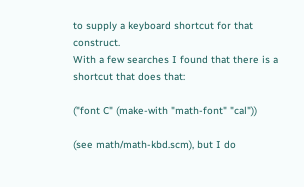to supply a keyboard shortcut for that construct.
With a few searches I found that there is a shortcut that does that:

("font C" (make-with "math-font" "cal"))

(see math/math-kbd.scm), but I do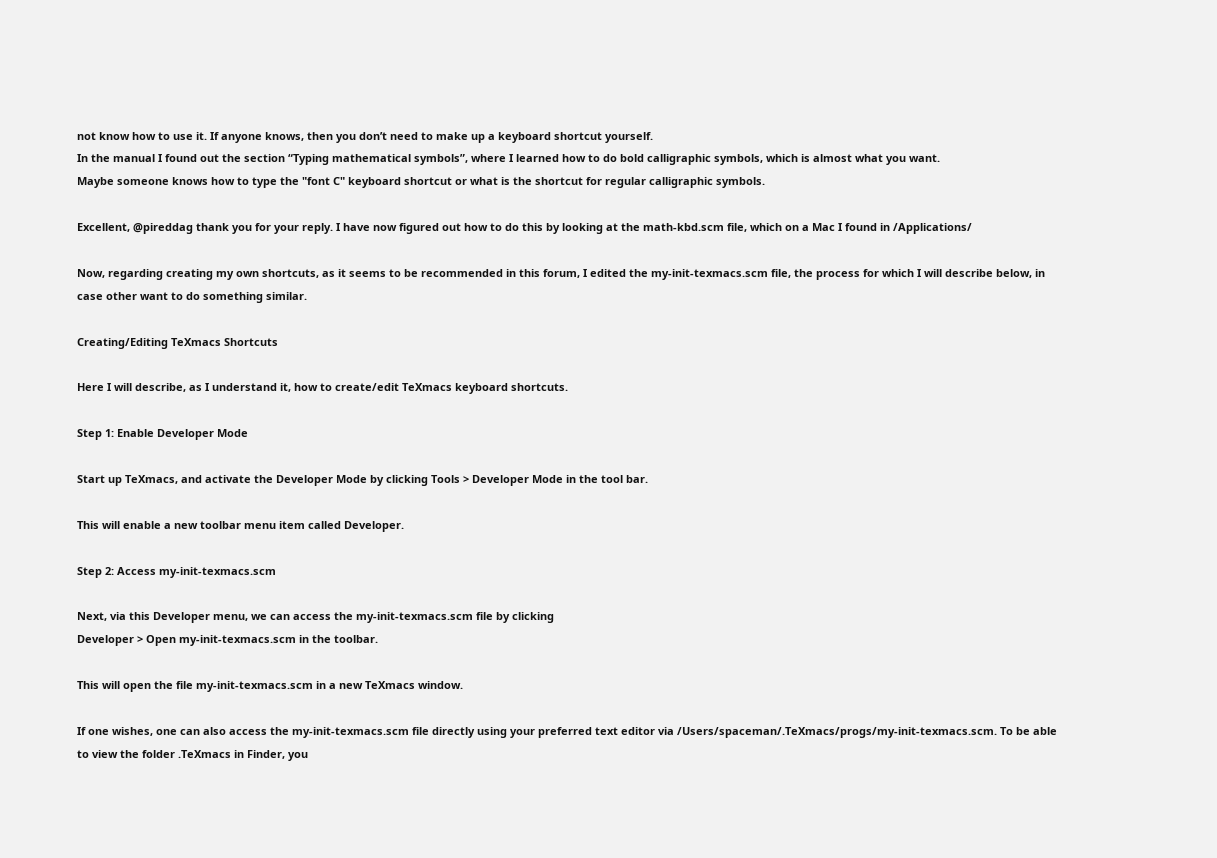not know how to use it. If anyone knows, then you don’t need to make up a keyboard shortcut yourself.
In the manual I found out the section “Typing mathematical symbols”, where I learned how to do bold calligraphic symbols, which is almost what you want.
Maybe someone knows how to type the "font C" keyboard shortcut or what is the shortcut for regular calligraphic symbols.

Excellent, @pireddag thank you for your reply. I have now figured out how to do this by looking at the math-kbd.scm file, which on a Mac I found in /Applications/

Now, regarding creating my own shortcuts, as it seems to be recommended in this forum, I edited the my-init-texmacs.scm file, the process for which I will describe below, in case other want to do something similar.

Creating/Editing TeXmacs Shortcuts

Here I will describe, as I understand it, how to create/edit TeXmacs keyboard shortcuts.

Step 1: Enable Developer Mode

Start up TeXmacs, and activate the Developer Mode by clicking Tools > Developer Mode in the tool bar.

This will enable a new toolbar menu item called Developer.

Step 2: Access my-init-texmacs.scm

Next, via this Developer menu, we can access the my-init-texmacs.scm file by clicking
Developer > Open my-init-texmacs.scm in the toolbar.

This will open the file my-init-texmacs.scm in a new TeXmacs window.

If one wishes, one can also access the my-init-texmacs.scm file directly using your preferred text editor via /Users/spaceman/.TeXmacs/progs/my-init-texmacs.scm. To be able to view the folder .TeXmacs in Finder, you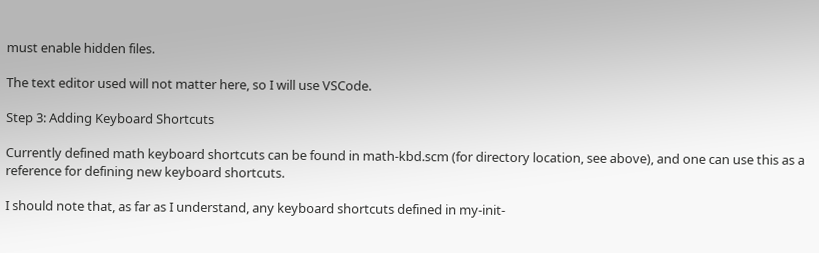must enable hidden files.

The text editor used will not matter here, so I will use VSCode.

Step 3: Adding Keyboard Shortcuts

Currently defined math keyboard shortcuts can be found in math-kbd.scm (for directory location, see above), and one can use this as a reference for defining new keyboard shortcuts.

I should note that, as far as I understand, any keyboard shortcuts defined in my-init-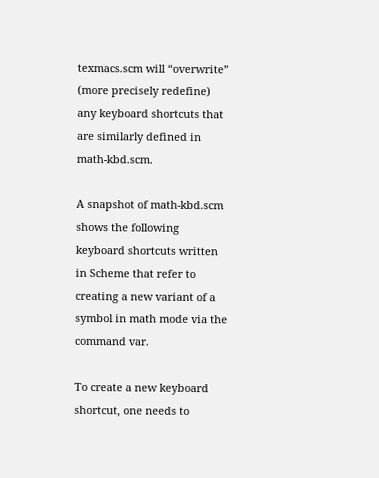texmacs.scm will “overwrite” (more precisely redefine) any keyboard shortcuts that are similarly defined in math-kbd.scm.

A snapshot of math-kbd.scm shows the following keyboard shortcuts written in Scheme that refer to creating a new variant of a symbol in math mode via the command var.

To create a new keyboard shortcut, one needs to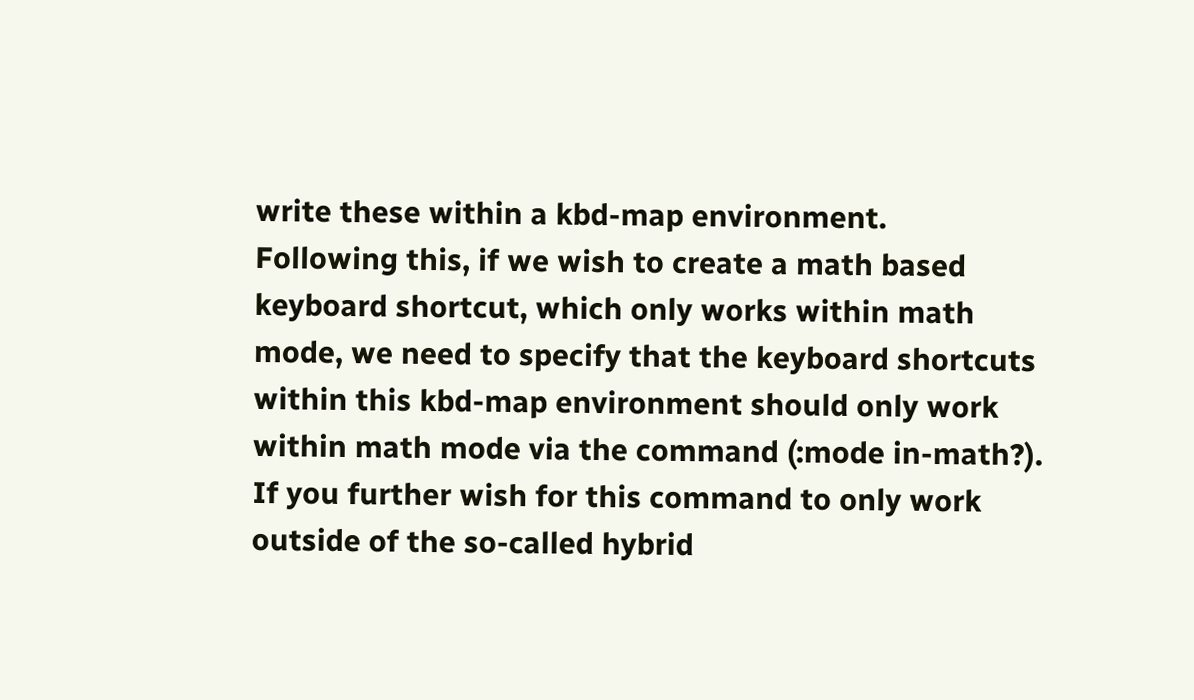write these within a kbd-map environment.
Following this, if we wish to create a math based keyboard shortcut, which only works within math mode, we need to specify that the keyboard shortcuts within this kbd-map environment should only work within math mode via the command (:mode in-math?). If you further wish for this command to only work outside of the so-called hybrid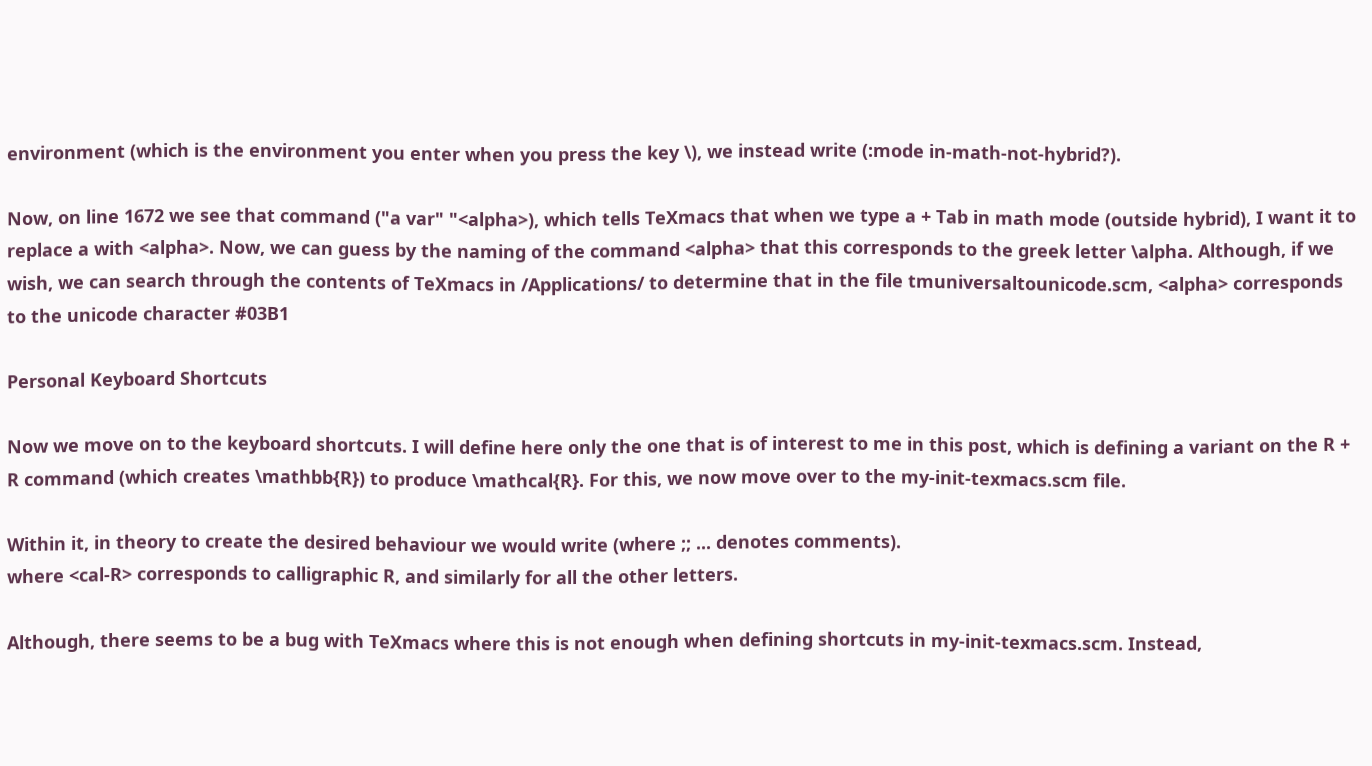environment (which is the environment you enter when you press the key \), we instead write (:mode in-math-not-hybrid?).

Now, on line 1672 we see that command ("a var" "<alpha>), which tells TeXmacs that when we type a + Tab in math mode (outside hybrid), I want it to replace a with <alpha>. Now, we can guess by the naming of the command <alpha> that this corresponds to the greek letter \alpha. Although, if we wish, we can search through the contents of TeXmacs in /Applications/ to determine that in the file tmuniversaltounicode.scm, <alpha> corresponds to the unicode character #03B1

Personal Keyboard Shortcuts

Now we move on to the keyboard shortcuts. I will define here only the one that is of interest to me in this post, which is defining a variant on the R + R command (which creates \mathbb{R}) to produce \mathcal{R}. For this, we now move over to the my-init-texmacs.scm file.

Within it, in theory to create the desired behaviour we would write (where ;; ... denotes comments).
where <cal-R> corresponds to calligraphic R, and similarly for all the other letters.

Although, there seems to be a bug with TeXmacs where this is not enough when defining shortcuts in my-init-texmacs.scm. Instead,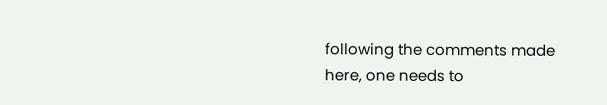following the comments made here, one needs to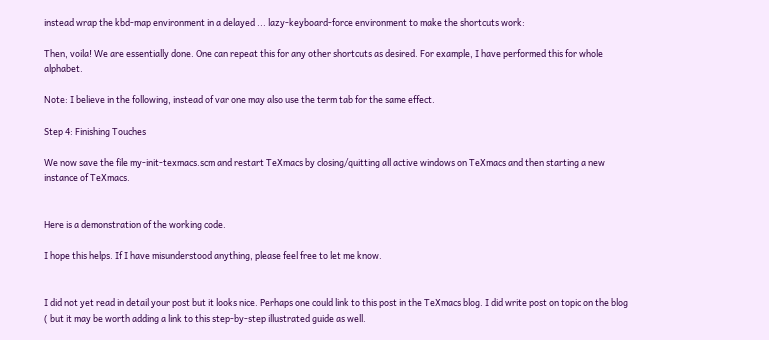instead wrap the kbd-map environment in a delayed ... lazy-keyboard-force environment to make the shortcuts work:

Then, voila! We are essentially done. One can repeat this for any other shortcuts as desired. For example, I have performed this for whole alphabet.

Note: I believe in the following, instead of var one may also use the term tab for the same effect.

Step 4: Finishing Touches

We now save the file my-init-texmacs.scm and restart TeXmacs by closing/quitting all active windows on TeXmacs and then starting a new instance of TeXmacs.


Here is a demonstration of the working code.

I hope this helps. If I have misunderstood anything, please feel free to let me know.


I did not yet read in detail your post but it looks nice. Perhaps one could link to this post in the TeXmacs blog. I did write post on topic on the blog ( but it may be worth adding a link to this step-by-step illustrated guide as well.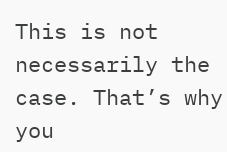This is not necessarily the case. That’s why you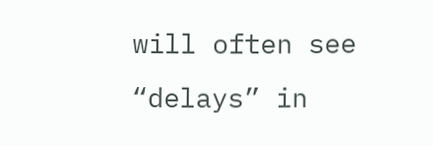will often see “delays” in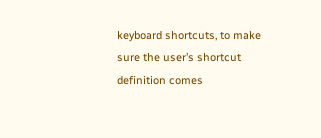keyboard shortcuts, to make sure the user’s shortcut definition comes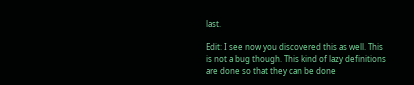last.

Edit: I see now you discovered this as well. This is not a bug though. This kind of lazy definitions are done so that they can be done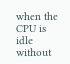when the CPU is idle without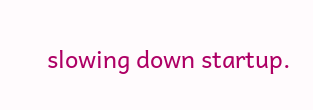slowing down startup.